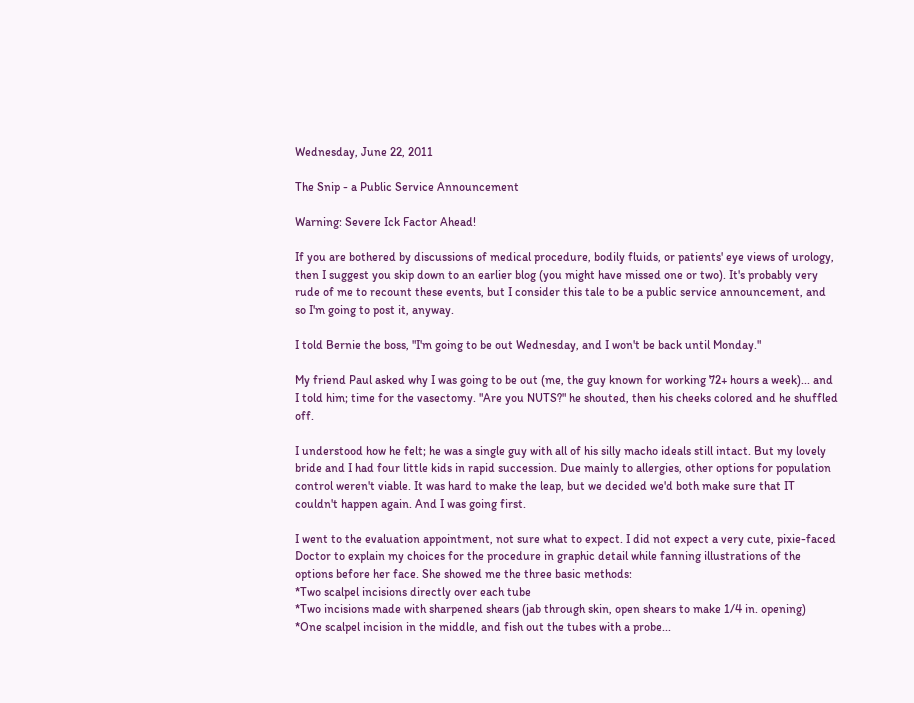Wednesday, June 22, 2011

The Snip - a Public Service Announcement

Warning: Severe Ick Factor Ahead!

If you are bothered by discussions of medical procedure, bodily fluids, or patients' eye views of urology, then I suggest you skip down to an earlier blog (you might have missed one or two). It's probably very rude of me to recount these events, but I consider this tale to be a public service announcement, and so I'm going to post it, anyway.

I told Bernie the boss, "I'm going to be out Wednesday, and I won't be back until Monday."

My friend Paul asked why I was going to be out (me, the guy known for working 72+ hours a week)... and I told him; time for the vasectomy. "Are you NUTS?" he shouted, then his cheeks colored and he shuffled off.

I understood how he felt; he was a single guy with all of his silly macho ideals still intact. But my lovely bride and I had four little kids in rapid succession. Due mainly to allergies, other options for population control weren't viable. It was hard to make the leap, but we decided we'd both make sure that IT couldn't happen again. And I was going first.

I went to the evaluation appointment, not sure what to expect. I did not expect a very cute, pixie-faced Doctor to explain my choices for the procedure in graphic detail while fanning illustrations of the options before her face. She showed me the three basic methods:
*Two scalpel incisions directly over each tube
*Two incisions made with sharpened shears (jab through skin, open shears to make 1/4 in. opening)
*One scalpel incision in the middle, and fish out the tubes with a probe...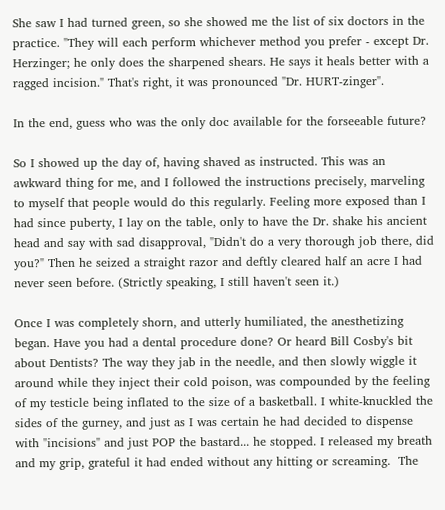She saw I had turned green, so she showed me the list of six doctors in the practice. "They will each perform whichever method you prefer - except Dr. Herzinger; he only does the sharpened shears. He says it heals better with a ragged incision." That's right, it was pronounced "Dr. HURT-zinger".

In the end, guess who was the only doc available for the forseeable future?

So I showed up the day of, having shaved as instructed. This was an awkward thing for me, and I followed the instructions precisely, marveling to myself that people would do this regularly. Feeling more exposed than I had since puberty, I lay on the table, only to have the Dr. shake his ancient head and say with sad disapproval, "Didn't do a very thorough job there, did you?" Then he seized a straight razor and deftly cleared half an acre I had never seen before. (Strictly speaking, I still haven't seen it.)

Once I was completely shorn, and utterly humiliated, the anesthetizing began. Have you had a dental procedure done? Or heard Bill Cosby's bit about Dentists? The way they jab in the needle, and then slowly wiggle it around while they inject their cold poison, was compounded by the feeling of my testicle being inflated to the size of a basketball. I white-knuckled the sides of the gurney, and just as I was certain he had decided to dispense with "incisions" and just POP the bastard... he stopped. I released my breath and my grip, grateful it had ended without any hitting or screaming.  The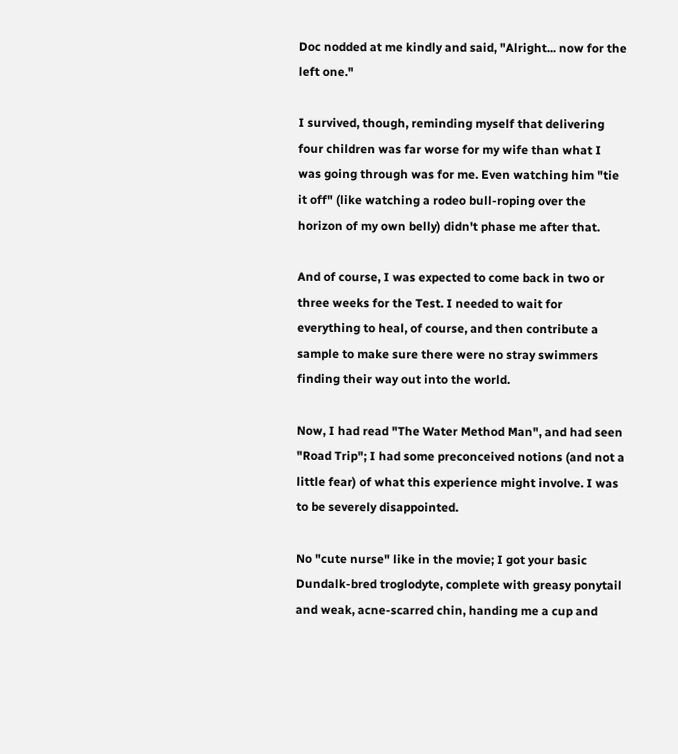Doc nodded at me kindly and said, "Alright... now for the left one."

I survived, though, reminding myself that delivering four children was far worse for my wife than what I was going through was for me. Even watching him "tie it off" (like watching a rodeo bull-roping over the horizon of my own belly) didn't phase me after that.

And of course, I was expected to come back in two or three weeks for the Test. I needed to wait for everything to heal, of course, and then contribute a sample to make sure there were no stray swimmers finding their way out into the world.

Now, I had read "The Water Method Man", and had seen "Road Trip"; I had some preconceived notions (and not a little fear) of what this experience might involve. I was to be severely disappointed.

No "cute nurse" like in the movie; I got your basic Dundalk-bred troglodyte, complete with greasy ponytail and weak, acne-scarred chin, handing me a cup and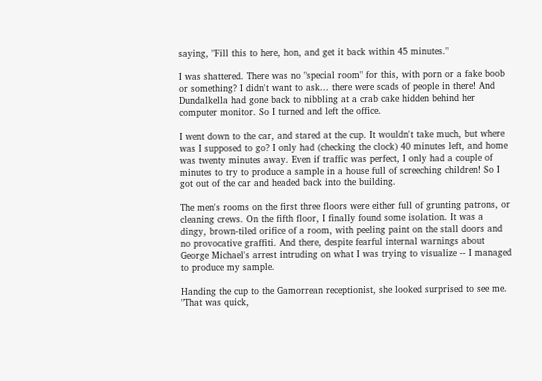saying, "Fill this to here, hon, and get it back within 45 minutes."

I was shattered. There was no "special room" for this, with porn or a fake boob or something? I didn't want to ask... there were scads of people in there! And Dundalkella had gone back to nibbling at a crab cake hidden behind her computer monitor. So I turned and left the office.

I went down to the car, and stared at the cup. It wouldn't take much, but where was I supposed to go? I only had (checking the clock) 40 minutes left, and home was twenty minutes away. Even if traffic was perfect, I only had a couple of minutes to try to produce a sample in a house full of screeching children! So I got out of the car and headed back into the building.

The men's rooms on the first three floors were either full of grunting patrons, or cleaning crews. On the fifth floor, I finally found some isolation. It was a dingy, brown-tiled orifice of a room, with peeling paint on the stall doors and no provocative graffiti. And there, despite fearful internal warnings about George Michael's arrest intruding on what I was trying to visualize -- I managed to produce my sample.

Handing the cup to the Gamorrean receptionist, she looked surprised to see me. "That was quick,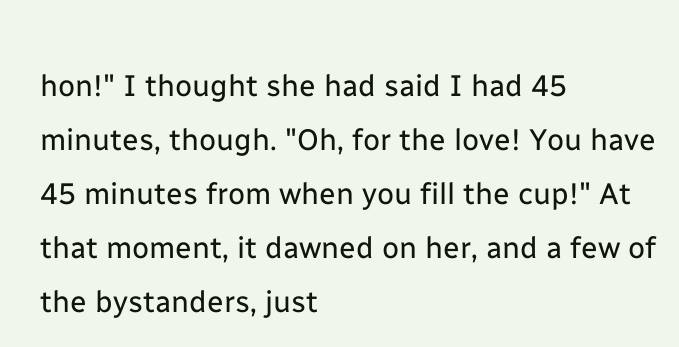hon!" I thought she had said I had 45 minutes, though. "Oh, for the love! You have 45 minutes from when you fill the cup!" At that moment, it dawned on her, and a few of the bystanders, just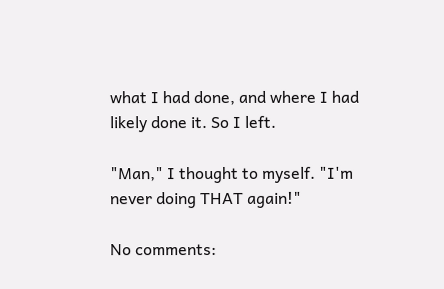what I had done, and where I had likely done it. So I left.

"Man," I thought to myself. "I'm never doing THAT again!"

No comments: